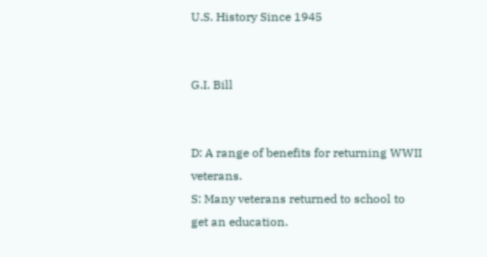U.S. History Since 1945


G.I. Bill


D: A range of benefits for returning WWII veterans.
S: Many veterans returned to school to get an education.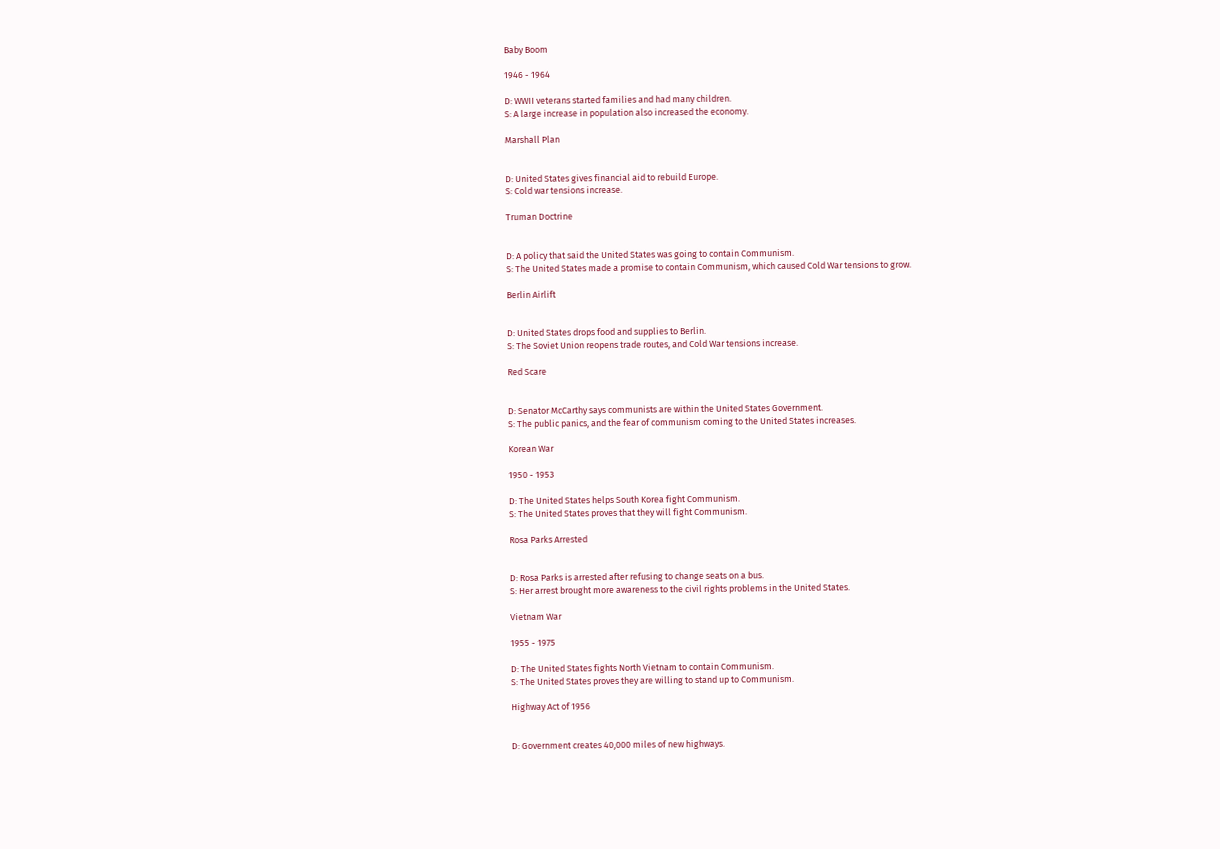Baby Boom

1946 - 1964

D: WWII veterans started families and had many children.
S: A large increase in population also increased the economy.

Marshall Plan


D: United States gives financial aid to rebuild Europe.
S: Cold war tensions increase.

Truman Doctrine


D: A policy that said the United States was going to contain Communism.
S: The United States made a promise to contain Communism, which caused Cold War tensions to grow.

Berlin Airlift


D: United States drops food and supplies to Berlin.
S: The Soviet Union reopens trade routes, and Cold War tensions increase.

Red Scare


D: Senator McCarthy says communists are within the United States Government.
S: The public panics, and the fear of communism coming to the United States increases.

Korean War

1950 - 1953

D: The United States helps South Korea fight Communism.
S: The United States proves that they will fight Communism.

Rosa Parks Arrested


D: Rosa Parks is arrested after refusing to change seats on a bus.
S: Her arrest brought more awareness to the civil rights problems in the United States.

Vietnam War

1955 - 1975

D: The United States fights North Vietnam to contain Communism.
S: The United States proves they are willing to stand up to Communism.

Highway Act of 1956


D: Government creates 40,000 miles of new highways.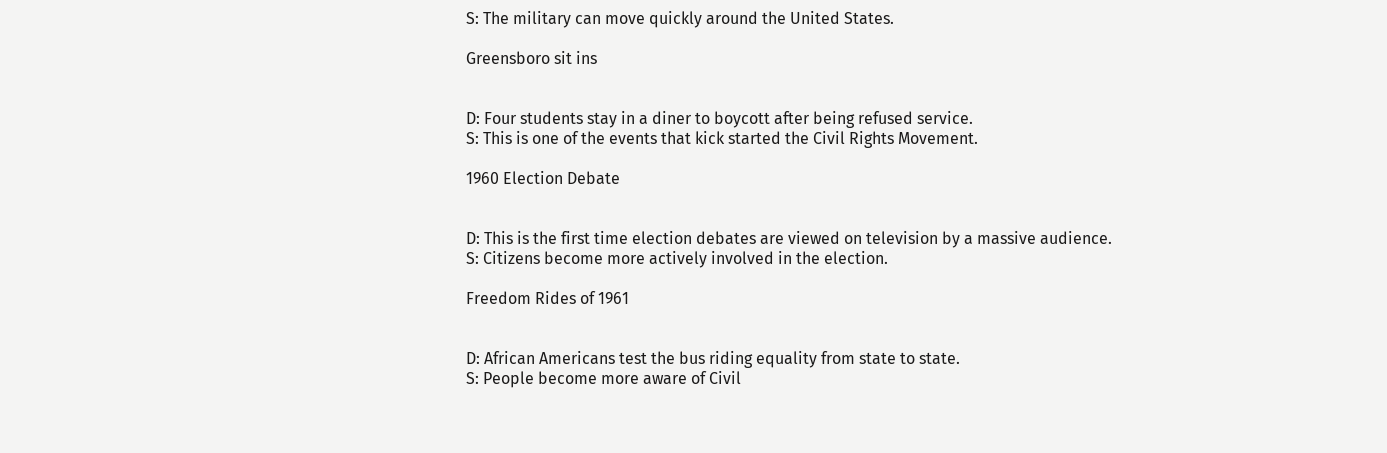S: The military can move quickly around the United States.

Greensboro sit ins


D: Four students stay in a diner to boycott after being refused service.
S: This is one of the events that kick started the Civil Rights Movement.

1960 Election Debate


D: This is the first time election debates are viewed on television by a massive audience.
S: Citizens become more actively involved in the election.

Freedom Rides of 1961


D: African Americans test the bus riding equality from state to state.
S: People become more aware of Civil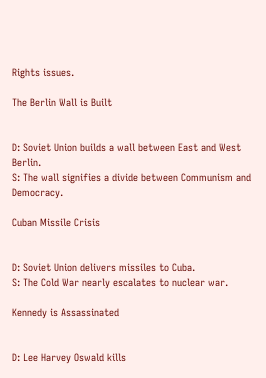Rights issues.

The Berlin Wall is Built


D: Soviet Union builds a wall between East and West Berlin.
S: The wall signifies a divide between Communism and Democracy.

Cuban Missile Crisis


D: Soviet Union delivers missiles to Cuba.
S: The Cold War nearly escalates to nuclear war.

Kennedy is Assassinated


D: Lee Harvey Oswald kills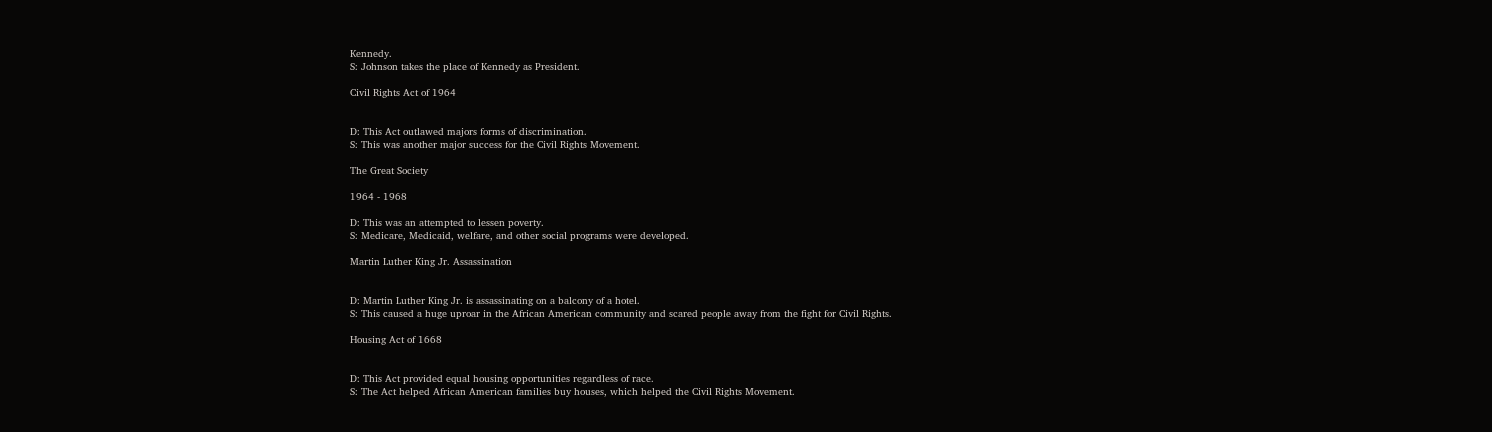Kennedy.
S: Johnson takes the place of Kennedy as President.

Civil Rights Act of 1964


D: This Act outlawed majors forms of discrimination.
S: This was another major success for the Civil Rights Movement.

The Great Society

1964 - 1968

D: This was an attempted to lessen poverty.
S: Medicare, Medicaid, welfare, and other social programs were developed.

Martin Luther King Jr. Assassination


D: Martin Luther King Jr. is assassinating on a balcony of a hotel.
S: This caused a huge uproar in the African American community and scared people away from the fight for Civil Rights.

Housing Act of 1668


D: This Act provided equal housing opportunities regardless of race.
S: The Act helped African American families buy houses, which helped the Civil Rights Movement.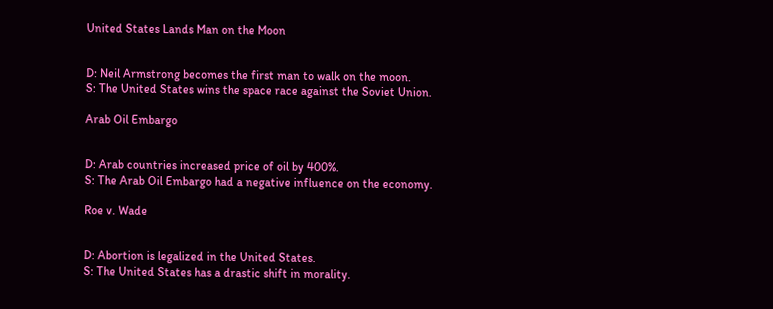United States Lands Man on the Moon


D: Neil Armstrong becomes the first man to walk on the moon.
S: The United States wins the space race against the Soviet Union.

Arab Oil Embargo


D: Arab countries increased price of oil by 400%.
S: The Arab Oil Embargo had a negative influence on the economy.

Roe v. Wade


D: Abortion is legalized in the United States.
S: The United States has a drastic shift in morality.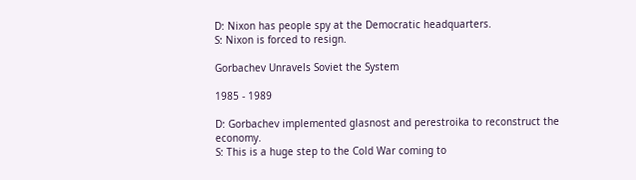D: Nixon has people spy at the Democratic headquarters.
S: Nixon is forced to resign.

Gorbachev Unravels Soviet the System

1985 - 1989

D: Gorbachev implemented glasnost and perestroika to reconstruct the economy.
S: This is a huge step to the Cold War coming to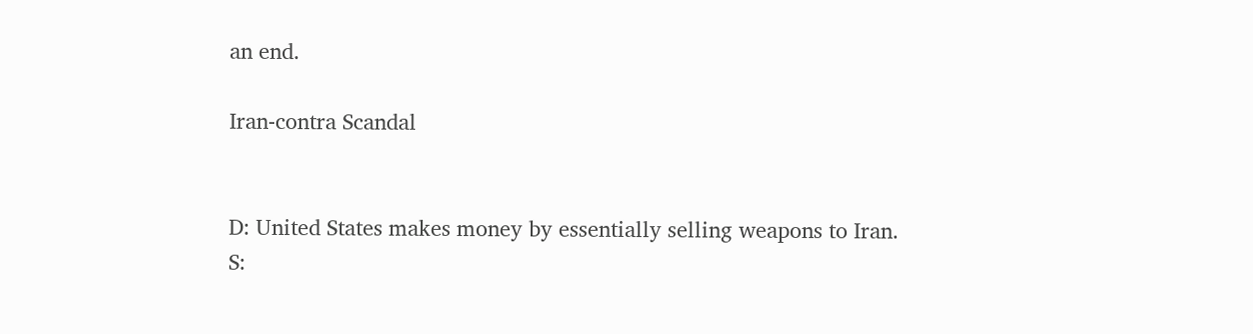an end.

Iran-contra Scandal


D: United States makes money by essentially selling weapons to Iran.
S: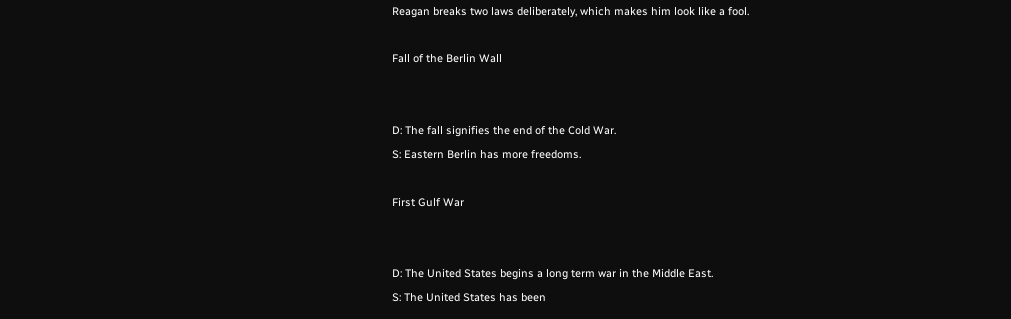Reagan breaks two laws deliberately, which makes him look like a fool.

Fall of the Berlin Wall


D: The fall signifies the end of the Cold War.
S: Eastern Berlin has more freedoms.

First Gulf War


D: The United States begins a long term war in the Middle East.
S: The United States has been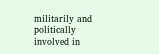militarily and politically involved in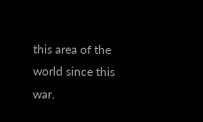this area of the world since this war.